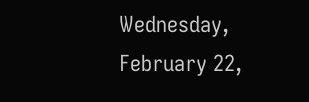Wednesday, February 22,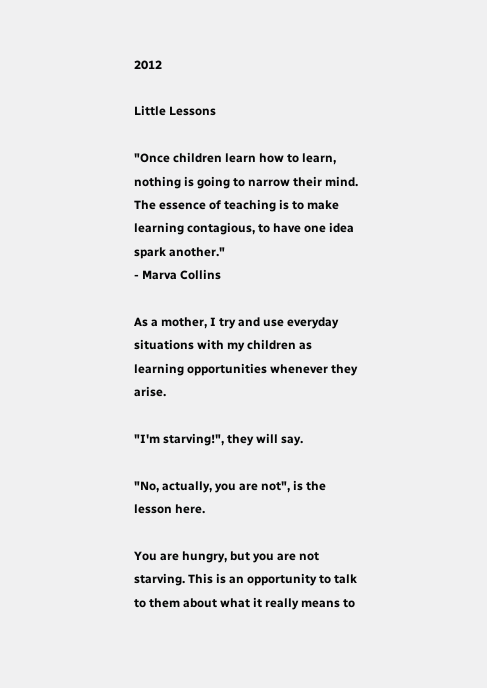2012

Little Lessons

"Once children learn how to learn, nothing is going to narrow their mind. The essence of teaching is to make learning contagious, to have one idea spark another."
- Marva Collins

As a mother, I try and use everyday situations with my children as learning opportunities whenever they arise.

"I'm starving!", they will say.

"No, actually, you are not", is the lesson here.

You are hungry, but you are not starving. This is an opportunity to talk to them about what it really means to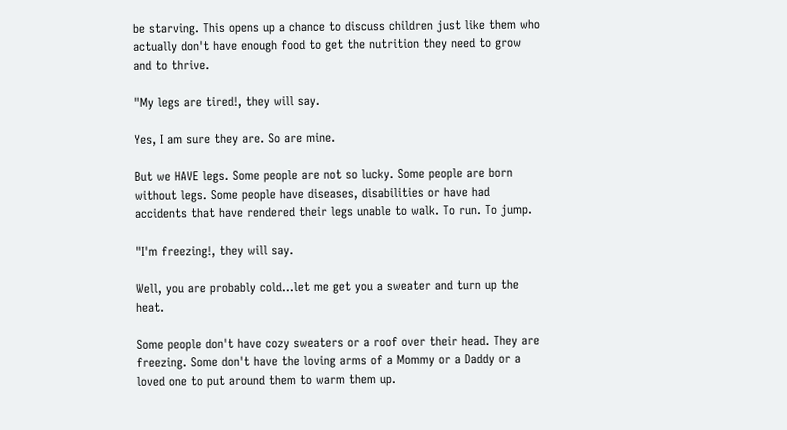be starving. This opens up a chance to discuss children just like them who actually don't have enough food to get the nutrition they need to grow and to thrive.

"My legs are tired!, they will say.

Yes, I am sure they are. So are mine.

But we HAVE legs. Some people are not so lucky. Some people are born without legs. Some people have diseases, disabilities or have had accidents that have rendered their legs unable to walk. To run. To jump.

"I'm freezing!, they will say.

Well, you are probably cold...let me get you a sweater and turn up the heat.

Some people don't have cozy sweaters or a roof over their head. They are freezing. Some don't have the loving arms of a Mommy or a Daddy or a loved one to put around them to warm them up.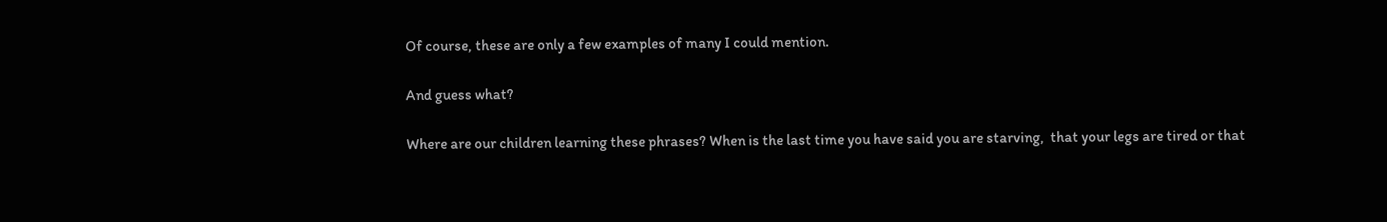Of course, these are only a few examples of many I could mention.

And guess what?

Where are our children learning these phrases? When is the last time you have said you are starving,  that your legs are tired or that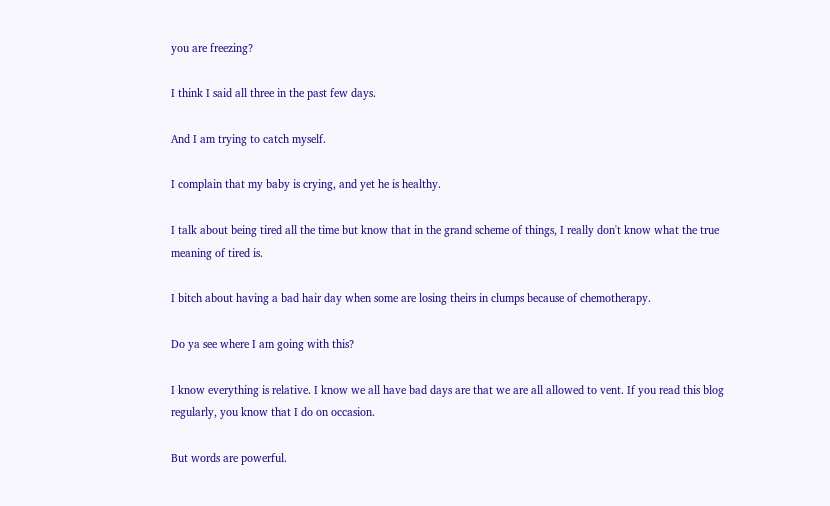you are freezing?

I think I said all three in the past few days.

And I am trying to catch myself.

I complain that my baby is crying, and yet he is healthy.

I talk about being tired all the time but know that in the grand scheme of things, I really don't know what the true meaning of tired is.

I bitch about having a bad hair day when some are losing theirs in clumps because of chemotherapy.

Do ya see where I am going with this?

I know everything is relative. I know we all have bad days are that we are all allowed to vent. If you read this blog regularly, you know that I do on occasion.

But words are powerful.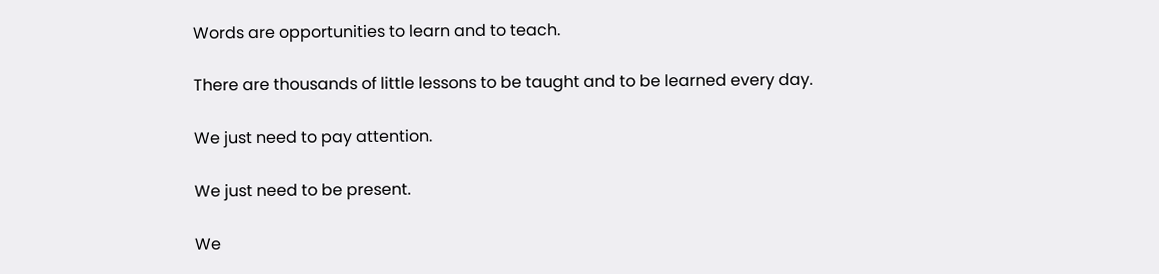Words are opportunities to learn and to teach.

There are thousands of little lessons to be taught and to be learned every day.

We just need to pay attention.

We just need to be present.

We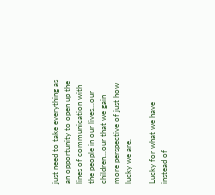just need to take everything as an opportunity to open up the lines of communication with the people in our lives...our children...our that we gain more perspective of just how lucky we are.

Lucky for what we have instead of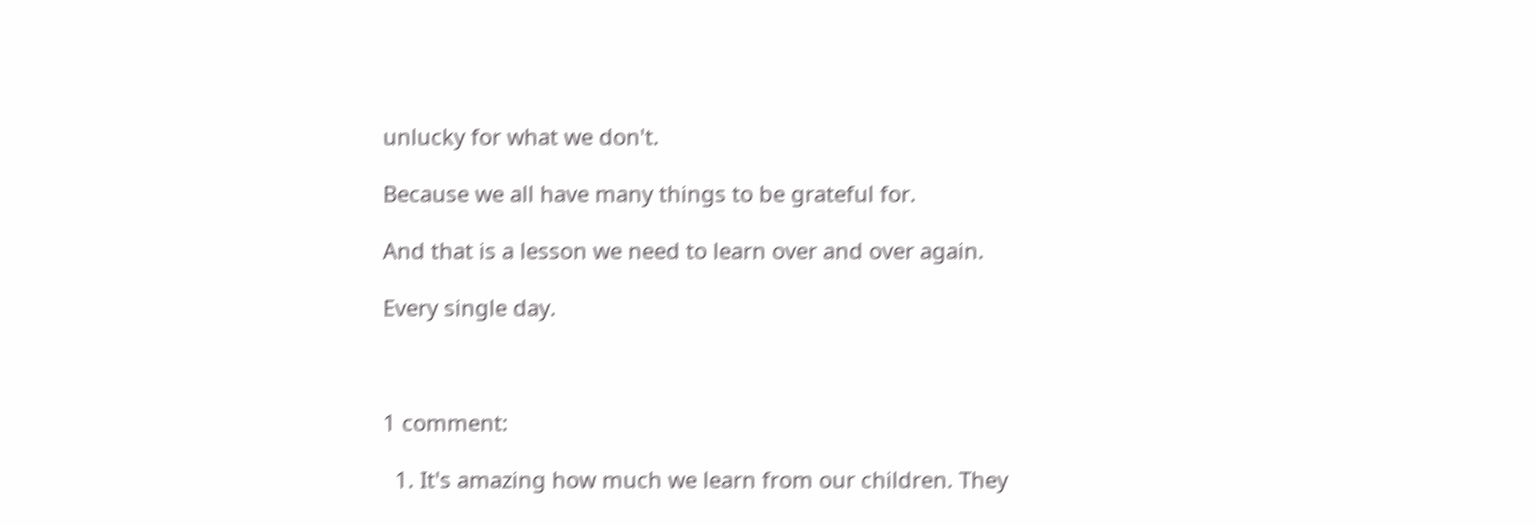unlucky for what we don't.

Because we all have many things to be grateful for.

And that is a lesson we need to learn over and over again.

Every single day.



1 comment:

  1. It's amazing how much we learn from our children. They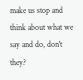make us stop and think about what we say and do, don't they?